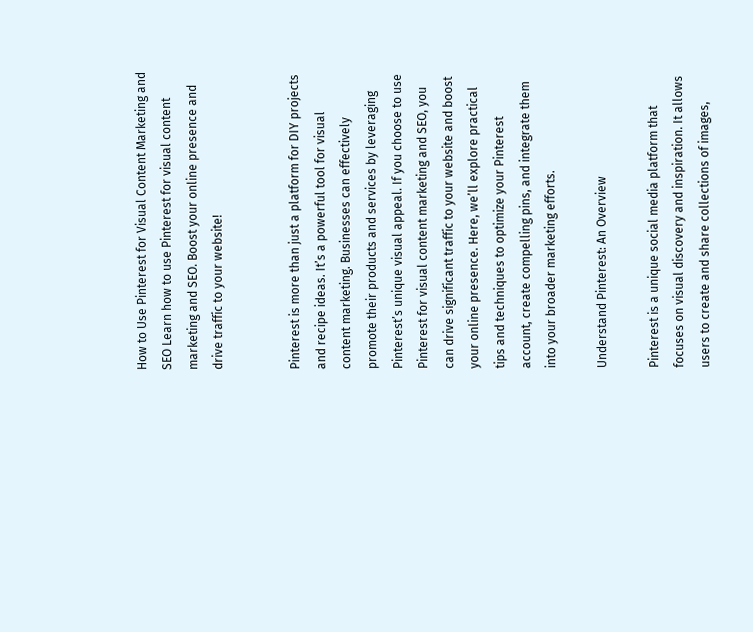How to Use Pinterest for Visual Content Marketing and SEO Learn how to use Pinterest for visual content marketing and SEO. Boost your online presence and drive traffic to your website!


Pinterest is more than just a platform for DIY projects and recipe ideas. It’s a powerful tool for visual content marketing. Businesses can effectively promote their products and services by leveraging Pinterest’s unique visual appeal. If you choose to use Pinterest for visual content marketing and SEO, you can drive significant traffic to your website and boost your online presence. Here, we’ll explore practical tips and techniques to optimize your Pinterest account, create compelling pins, and integrate them into your broader marketing efforts.

Understand Pinterest: An Overview

Pinterest is a unique social media platform that focuses on visual discovery and inspiration. It allows users to create and share collections of images,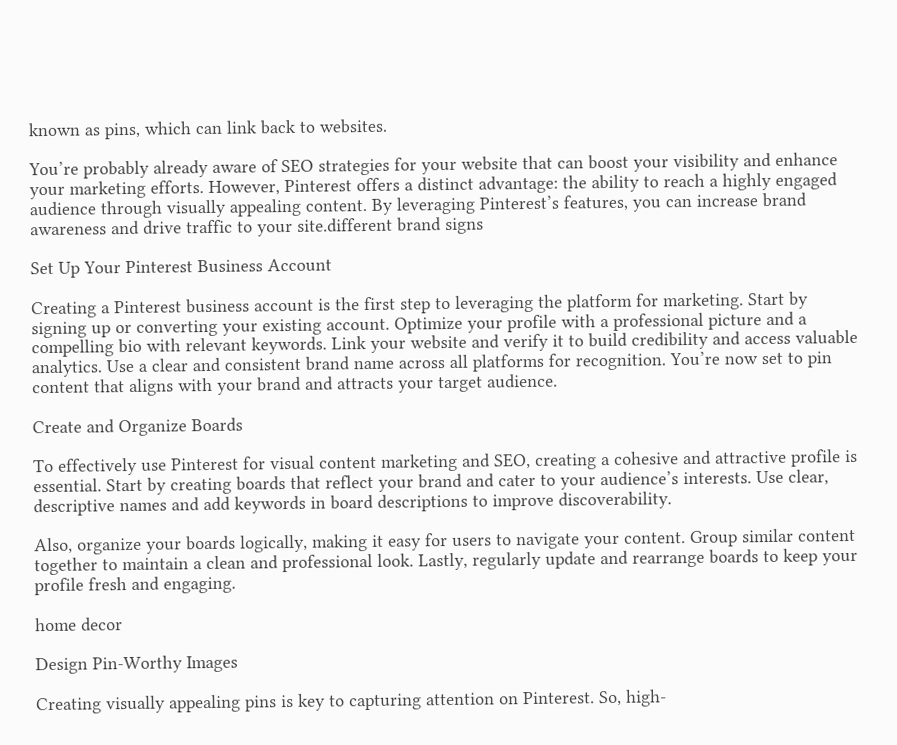known as pins, which can link back to websites.

You’re probably already aware of SEO strategies for your website that can boost your visibility and enhance your marketing efforts. However, Pinterest offers a distinct advantage: the ability to reach a highly engaged audience through visually appealing content. By leveraging Pinterest’s features, you can increase brand awareness and drive traffic to your site.different brand signs

Set Up Your Pinterest Business Account

Creating a Pinterest business account is the first step to leveraging the platform for marketing. Start by signing up or converting your existing account. Optimize your profile with a professional picture and a compelling bio with relevant keywords. Link your website and verify it to build credibility and access valuable analytics. Use a clear and consistent brand name across all platforms for recognition. You’re now set to pin content that aligns with your brand and attracts your target audience.

Create and Organize Boards

To effectively use Pinterest for visual content marketing and SEO, creating a cohesive and attractive profile is essential. Start by creating boards that reflect your brand and cater to your audience’s interests. Use clear, descriptive names and add keywords in board descriptions to improve discoverability.

Also, organize your boards logically, making it easy for users to navigate your content. Group similar content together to maintain a clean and professional look. Lastly, regularly update and rearrange boards to keep your profile fresh and engaging.

home decor

Design Pin-Worthy Images

Creating visually appealing pins is key to capturing attention on Pinterest. So, high-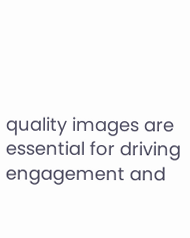quality images are essential for driving engagement and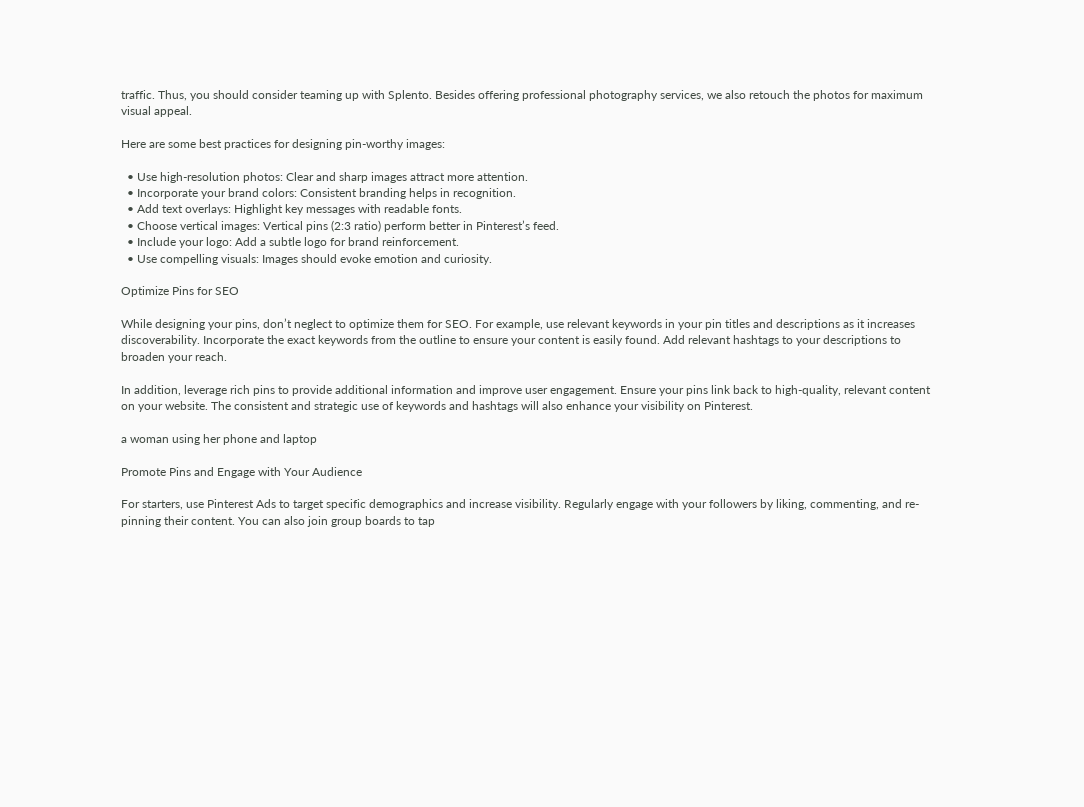traffic. Thus, you should consider teaming up with Splento. Besides offering professional photography services, we also retouch the photos for maximum visual appeal.

Here are some best practices for designing pin-worthy images:

  • Use high-resolution photos: Clear and sharp images attract more attention.
  • Incorporate your brand colors: Consistent branding helps in recognition.
  • Add text overlays: Highlight key messages with readable fonts.
  • Choose vertical images: Vertical pins (2:3 ratio) perform better in Pinterest’s feed.
  • Include your logo: Add a subtle logo for brand reinforcement.
  • Use compelling visuals: Images should evoke emotion and curiosity.

Optimize Pins for SEO

While designing your pins, don’t neglect to optimize them for SEO. For example, use relevant keywords in your pin titles and descriptions as it increases discoverability. Incorporate the exact keywords from the outline to ensure your content is easily found. Add relevant hashtags to your descriptions to broaden your reach.

In addition, leverage rich pins to provide additional information and improve user engagement. Ensure your pins link back to high-quality, relevant content on your website. The consistent and strategic use of keywords and hashtags will also enhance your visibility on Pinterest.

a woman using her phone and laptop

Promote Pins and Engage with Your Audience

For starters, use Pinterest Ads to target specific demographics and increase visibility. Regularly engage with your followers by liking, commenting, and re-pinning their content. You can also join group boards to tap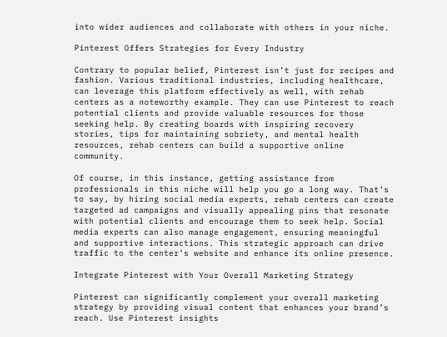into wider audiences and collaborate with others in your niche.

Pinterest Offers Strategies for Every Industry

Contrary to popular belief, Pinterest isn’t just for recipes and fashion. Various traditional industries, including healthcare, can leverage this platform effectively as well, with rehab centers as a noteworthy example. They can use Pinterest to reach potential clients and provide valuable resources for those seeking help. By creating boards with inspiring recovery stories, tips for maintaining sobriety, and mental health resources, rehab centers can build a supportive online community.

Of course, in this instance, getting assistance from professionals in this niche will help you go a long way. That’s to say, by hiring social media experts, rehab centers can create targeted ad campaigns and visually appealing pins that resonate with potential clients and encourage them to seek help. Social media experts can also manage engagement, ensuring meaningful and supportive interactions. This strategic approach can drive traffic to the center’s website and enhance its online presence.

Integrate Pinterest with Your Overall Marketing Strategy

Pinterest can significantly complement your overall marketing strategy by providing visual content that enhances your brand’s reach. Use Pinterest insights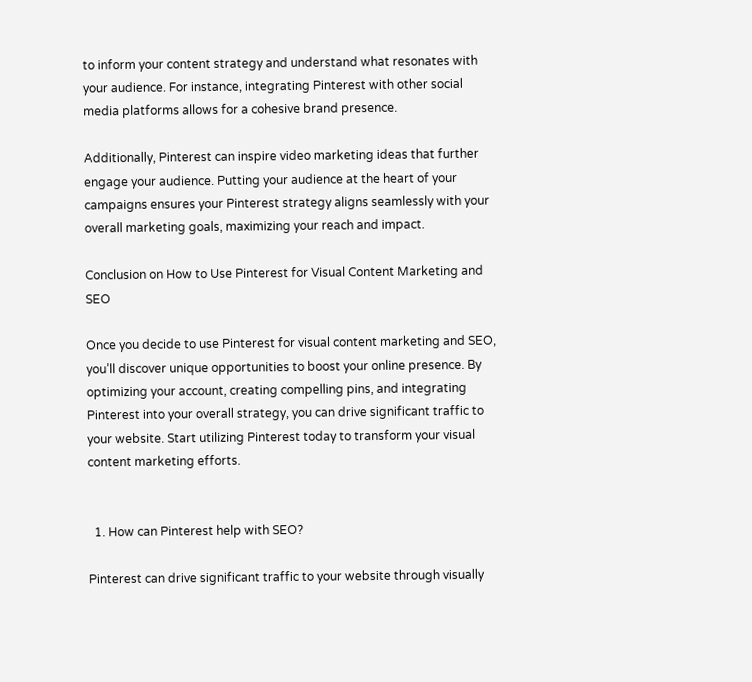to inform your content strategy and understand what resonates with your audience. For instance, integrating Pinterest with other social media platforms allows for a cohesive brand presence.

Additionally, Pinterest can inspire video marketing ideas that further engage your audience. Putting your audience at the heart of your campaigns ensures your Pinterest strategy aligns seamlessly with your overall marketing goals, maximizing your reach and impact.

Conclusion on How to Use Pinterest for Visual Content Marketing and SEO

Once you decide to use Pinterest for visual content marketing and SEO, you’ll discover unique opportunities to boost your online presence. By optimizing your account, creating compelling pins, and integrating Pinterest into your overall strategy, you can drive significant traffic to your website. Start utilizing Pinterest today to transform your visual content marketing efforts.


  1. How can Pinterest help with SEO?

Pinterest can drive significant traffic to your website through visually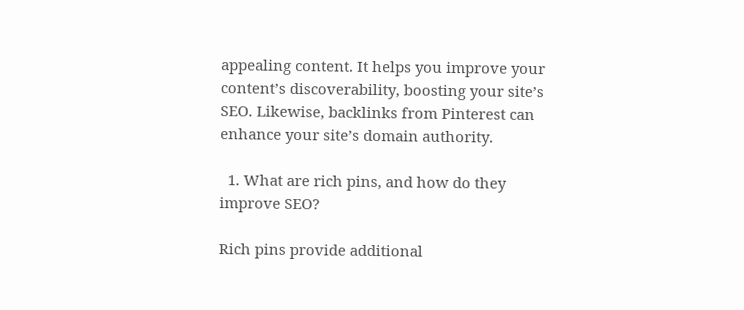appealing content. It helps you improve your content’s discoverability, boosting your site’s SEO. Likewise, backlinks from Pinterest can enhance your site’s domain authority.

  1. What are rich pins, and how do they improve SEO?

Rich pins provide additional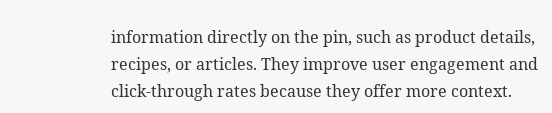information directly on the pin, such as product details, recipes, or articles. They improve user engagement and click-through rates because they offer more context.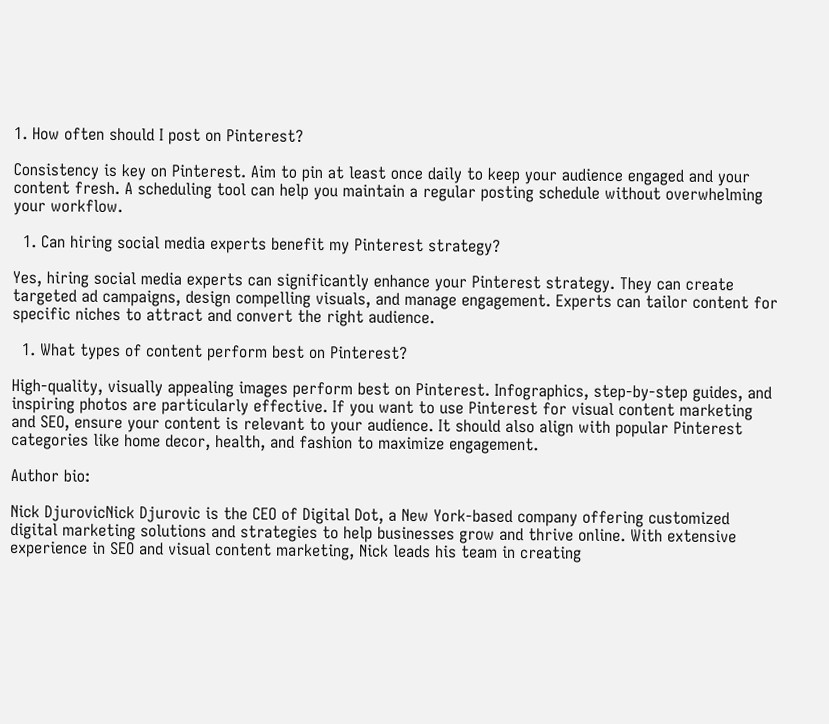1. How often should I post on Pinterest?

Consistency is key on Pinterest. Aim to pin at least once daily to keep your audience engaged and your content fresh. A scheduling tool can help you maintain a regular posting schedule without overwhelming your workflow.

  1. Can hiring social media experts benefit my Pinterest strategy?

Yes, hiring social media experts can significantly enhance your Pinterest strategy. They can create targeted ad campaigns, design compelling visuals, and manage engagement. Experts can tailor content for specific niches to attract and convert the right audience.

  1. What types of content perform best on Pinterest?

High-quality, visually appealing images perform best on Pinterest. Infographics, step-by-step guides, and inspiring photos are particularly effective. If you want to use Pinterest for visual content marketing and SEO, ensure your content is relevant to your audience. It should also align with popular Pinterest categories like home decor, health, and fashion to maximize engagement.

Author bio:

Nick DjurovicNick Djurovic is the CEO of Digital Dot, a New York-based company offering customized digital marketing solutions and strategies to help businesses grow and thrive online. With extensive experience in SEO and visual content marketing, Nick leads his team in creating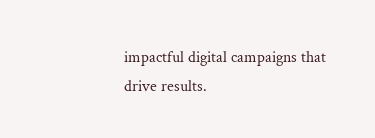impactful digital campaigns that drive results.